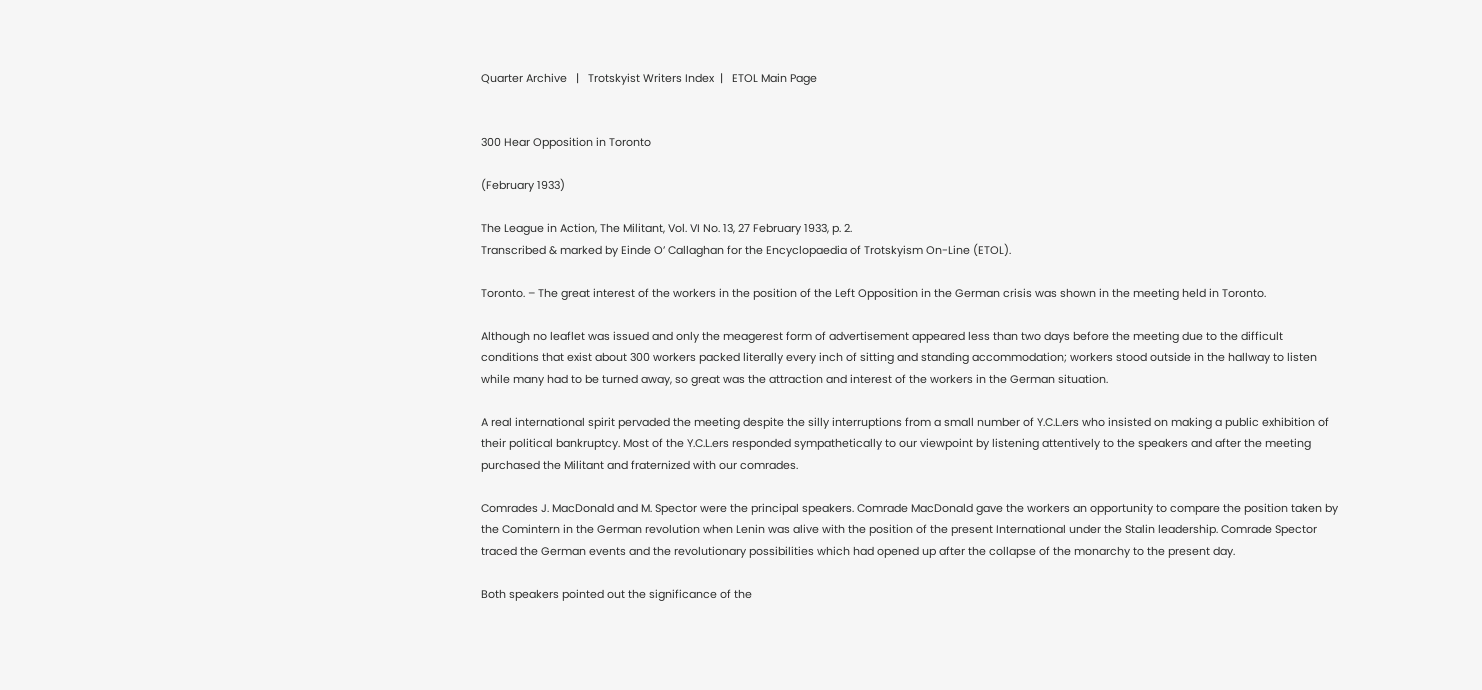Quarter Archive   |   Trotskyist Writers Index  |   ETOL Main Page


300 Hear Opposition in Toronto

(February 1933)

The League in Action, The Militant, Vol. VI No. 13, 27 February 1933, p. 2.
Transcribed & marked by Einde O’ Callaghan for the Encyclopaedia of Trotskyism On-Line (ETOL).

Toronto. – The great interest of the workers in the position of the Left Opposition in the German crisis was shown in the meeting held in Toronto.

Although no leaflet was issued and only the meagerest form of advertisement appeared less than two days before the meeting due to the difficult conditions that exist about 300 workers packed literally every inch of sitting and standing accommodation; workers stood outside in the hallway to listen while many had to be turned away, so great was the attraction and interest of the workers in the German situation.

A real international spirit pervaded the meeting despite the silly interruptions from a small number of Y.C.L.ers who insisted on making a public exhibition of their political bankruptcy. Most of the Y.C.L.ers responded sympathetically to our viewpoint by listening attentively to the speakers and after the meeting purchased the Militant and fraternized with our comrades.

Comrades J. MacDonald and M. Spector were the principal speakers. Comrade MacDonald gave the workers an opportunity to compare the position taken by the Comintern in the German revolution when Lenin was alive with the position of the present International under the Stalin leadership. Comrade Spector traced the German events and the revolutionary possibilities which had opened up after the collapse of the monarchy to the present day.

Both speakers pointed out the significance of the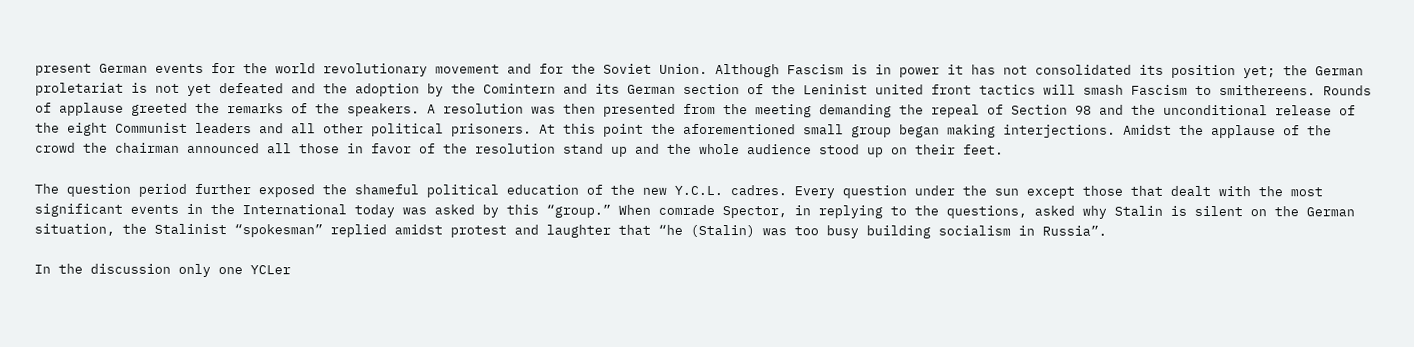present German events for the world revolutionary movement and for the Soviet Union. Although Fascism is in power it has not consolidated its position yet; the German proletariat is not yet defeated and the adoption by the Comintern and its German section of the Leninist united front tactics will smash Fascism to smithereens. Rounds of applause greeted the remarks of the speakers. A resolution was then presented from the meeting demanding the repeal of Section 98 and the unconditional release of the eight Communist leaders and all other political prisoners. At this point the aforementioned small group began making interjections. Amidst the applause of the crowd the chairman announced all those in favor of the resolution stand up and the whole audience stood up on their feet.

The question period further exposed the shameful political education of the new Y.C.L. cadres. Every question under the sun except those that dealt with the most significant events in the International today was asked by this “group.” When comrade Spector, in replying to the questions, asked why Stalin is silent on the German situation, the Stalinist “spokesman” replied amidst protest and laughter that “he (Stalin) was too busy building socialism in Russia”.

In the discussion only one YCLer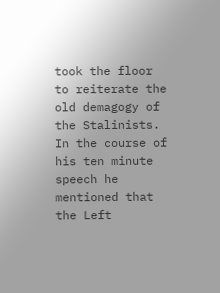took the floor to reiterate the old demagogy of the Stalinists. In the course of his ten minute speech he mentioned that the Left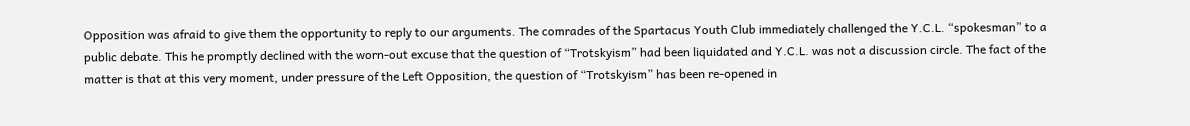Opposition was afraid to give them the opportunity to reply to our arguments. The comrades of the Spartacus Youth Club immediately challenged the Y.C.L. “spokesman” to a public debate. This he promptly declined with the worn-out excuse that the question of “Trotskyism” had been liquidated and Y.C.L. was not a discussion circle. The fact of the matter is that at this very moment, under pressure of the Left Opposition, the question of “Trotskyism” has been re-opened in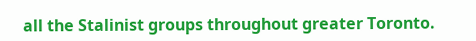all the Stalinist groups throughout greater Toronto.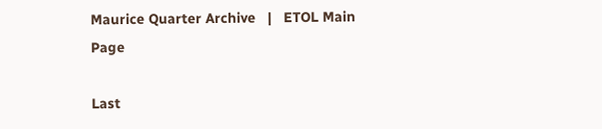Maurice Quarter Archive   |   ETOL Main Page

Last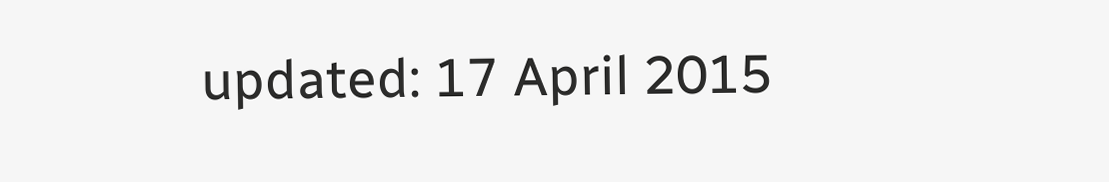updated: 17 April 2015